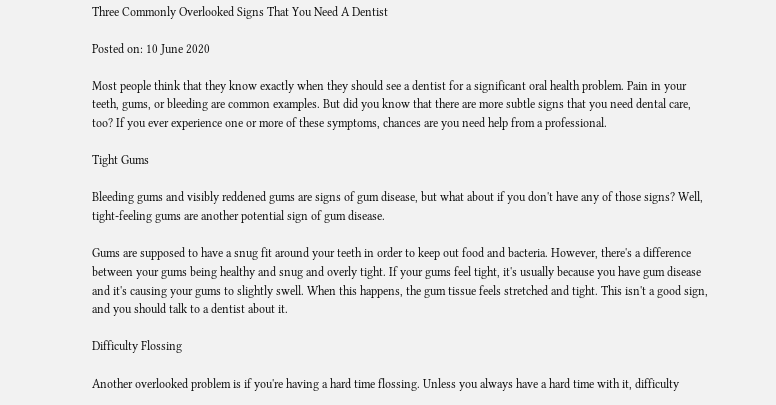Three Commonly Overlooked Signs That You Need A Dentist

Posted on: 10 June 2020

Most people think that they know exactly when they should see a dentist for a significant oral health problem. Pain in your teeth, gums, or bleeding are common examples. But did you know that there are more subtle signs that you need dental care, too? If you ever experience one or more of these symptoms, chances are you need help from a professional.

Tight Gums

Bleeding gums and visibly reddened gums are signs of gum disease, but what about if you don't have any of those signs? Well, tight-feeling gums are another potential sign of gum disease.

Gums are supposed to have a snug fit around your teeth in order to keep out food and bacteria. However, there's a difference between your gums being healthy and snug and overly tight. If your gums feel tight, it's usually because you have gum disease and it's causing your gums to slightly swell. When this happens, the gum tissue feels stretched and tight. This isn't a good sign, and you should talk to a dentist about it.

Difficulty Flossing

Another overlooked problem is if you're having a hard time flossing. Unless you always have a hard time with it, difficulty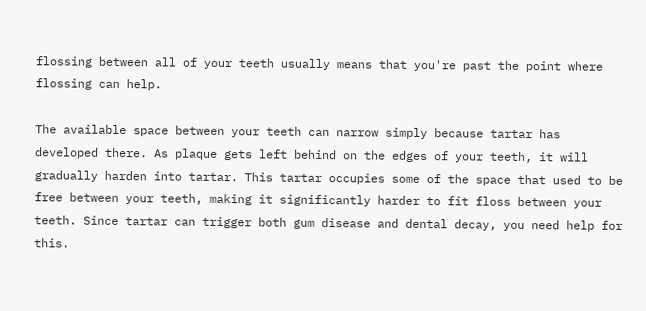flossing between all of your teeth usually means that you're past the point where flossing can help.

The available space between your teeth can narrow simply because tartar has developed there. As plaque gets left behind on the edges of your teeth, it will gradually harden into tartar. This tartar occupies some of the space that used to be free between your teeth, making it significantly harder to fit floss between your teeth. Since tartar can trigger both gum disease and dental decay, you need help for this.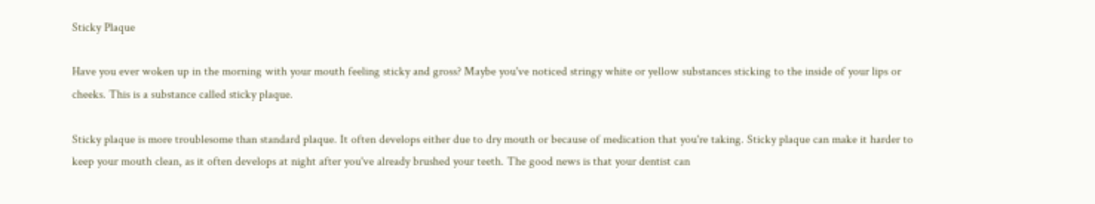Sticky Plaque

Have you ever woken up in the morning with your mouth feeling sticky and gross? Maybe you've noticed stringy white or yellow substances sticking to the inside of your lips or cheeks. This is a substance called sticky plaque.

Sticky plaque is more troublesome than standard plaque. It often develops either due to dry mouth or because of medication that you're taking. Sticky plaque can make it harder to keep your mouth clean, as it often develops at night after you've already brushed your teeth. The good news is that your dentist can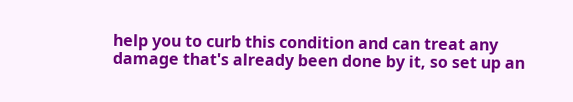help you to curb this condition and can treat any damage that's already been done by it, so set up an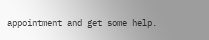appointment and get some help.